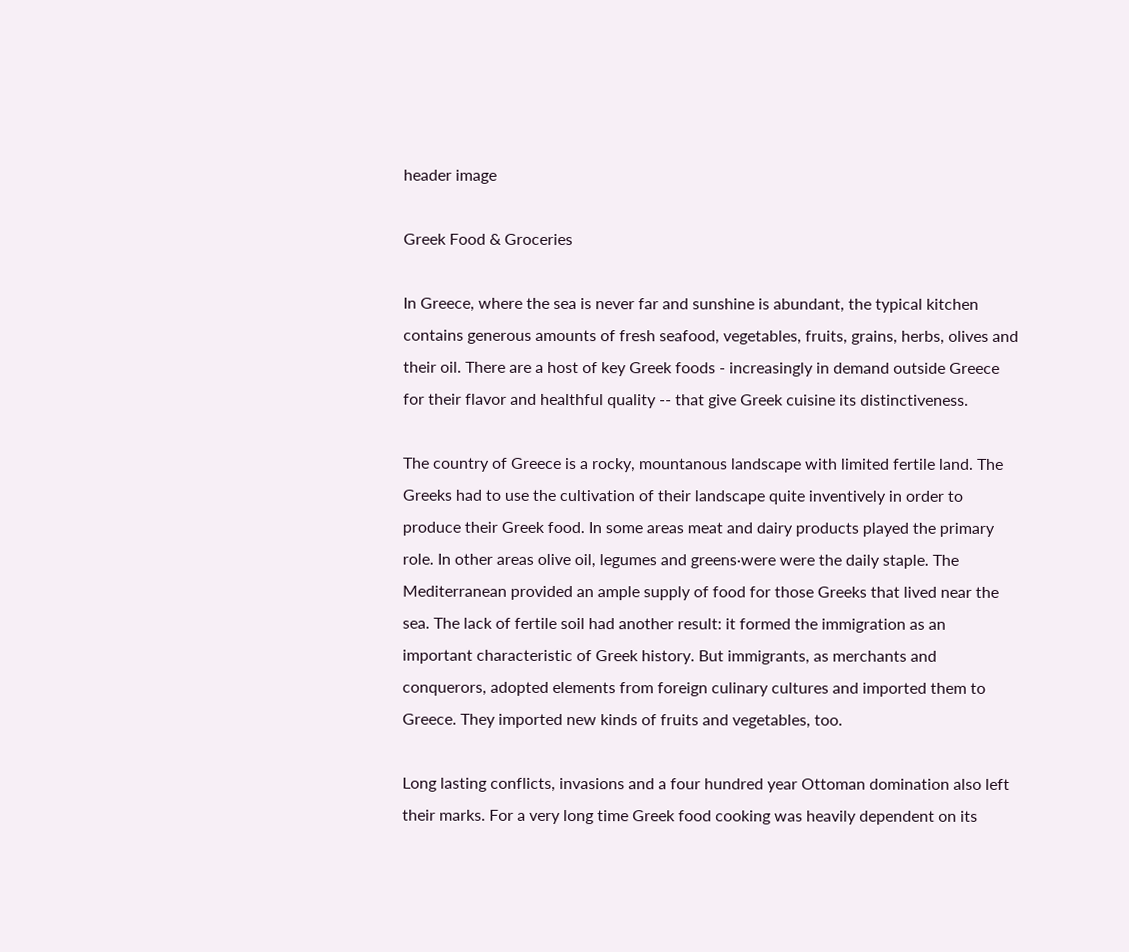header image

Greek Food & Groceries

In Greece, where the sea is never far and sunshine is abundant, the typical kitchen contains generous amounts of fresh seafood, vegetables, fruits, grains, herbs, olives and their oil. There are a host of key Greek foods - increasingly in demand outside Greece for their flavor and healthful quality -- that give Greek cuisine its distinctiveness.

The country of Greece is a rocky, mountanous landscape with limited fertile land. The Greeks had to use the cultivation of their landscape quite inventively in order to produce their Greek food. In some areas meat and dairy products played the primary role. In other areas olive oil, legumes and greens·were were the daily staple. The Mediterranean provided an ample supply of food for those Greeks that lived near the sea. The lack of fertile soil had another result: it formed the immigration as an important characteristic of Greek history. But immigrants, as merchants and conquerors, adopted elements from foreign culinary cultures and imported them to Greece. They imported new kinds of fruits and vegetables, too.

Long lasting conflicts, invasions and a four hundred year Ottoman domination also left their marks. For a very long time Greek food cooking was heavily dependent on its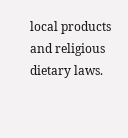local products and religious dietary laws.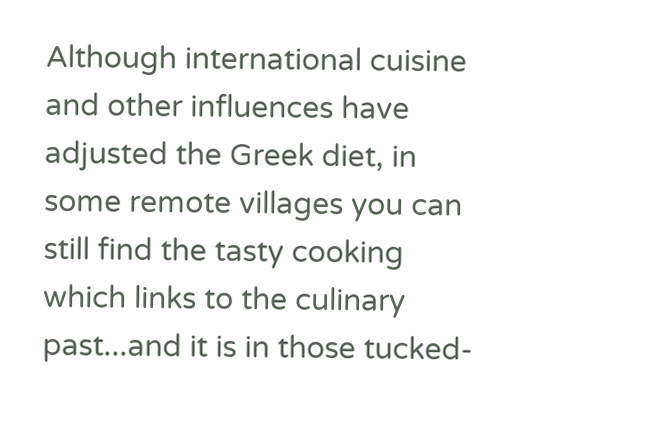Although international cuisine and other influences have adjusted the Greek diet, in some remote villages you can still find the tasty cooking which links to the culinary past...and it is in those tucked-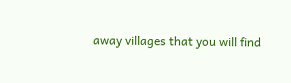away villages that you will find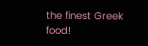the finest Greek food!